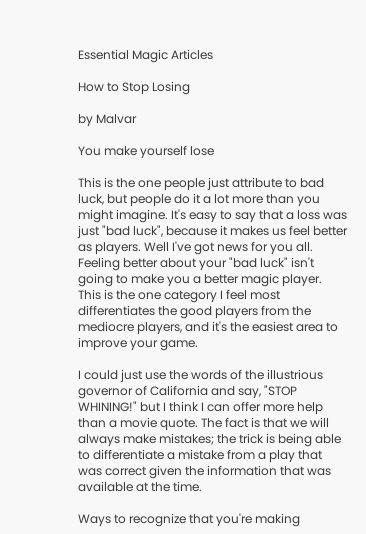Essential Magic Articles

How to Stop Losing

by Malvar

You make yourself lose

This is the one people just attribute to bad luck, but people do it a lot more than you might imagine. It's easy to say that a loss was just "bad luck", because it makes us feel better as players. Well I've got news for you all. Feeling better about your "bad luck" isn't going to make you a better magic player. This is the one category I feel most differentiates the good players from the mediocre players, and it's the easiest area to improve your game.

I could just use the words of the illustrious governor of California and say, "STOP WHINING!" but I think I can offer more help than a movie quote. The fact is that we will always make mistakes; the trick is being able to differentiate a mistake from a play that was correct given the information that was available at the time.

Ways to recognize that you're making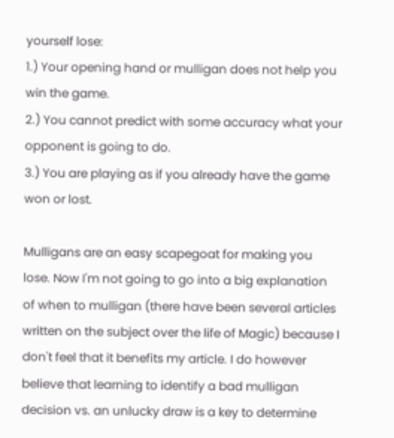yourself lose:
1.) Your opening hand or mulligan does not help you win the game.
2.) You cannot predict with some accuracy what your opponent is going to do.
3.) You are playing as if you already have the game won or lost.

Mulligans are an easy scapegoat for making you lose. Now I'm not going to go into a big explanation of when to mulligan (there have been several articles written on the subject over the life of Magic) because I don't feel that it benefits my article. I do however believe that learning to identify a bad mulligan decision vs. an unlucky draw is a key to determine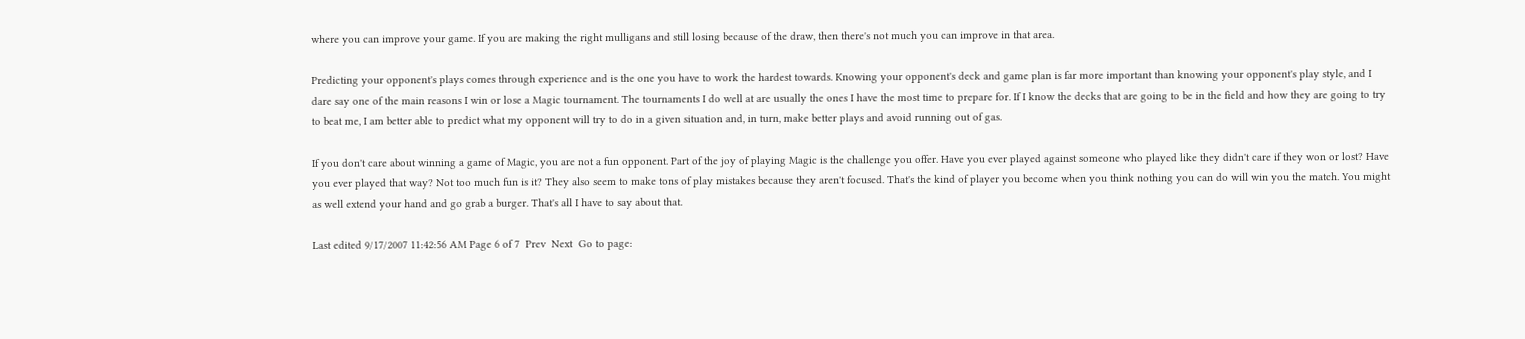where you can improve your game. If you are making the right mulligans and still losing because of the draw, then there's not much you can improve in that area.

Predicting your opponent's plays comes through experience and is the one you have to work the hardest towards. Knowing your opponent's deck and game plan is far more important than knowing your opponent's play style, and I dare say one of the main reasons I win or lose a Magic tournament. The tournaments I do well at are usually the ones I have the most time to prepare for. If I know the decks that are going to be in the field and how they are going to try to beat me, I am better able to predict what my opponent will try to do in a given situation and, in turn, make better plays and avoid running out of gas.

If you don't care about winning a game of Magic, you are not a fun opponent. Part of the joy of playing Magic is the challenge you offer. Have you ever played against someone who played like they didn't care if they won or lost? Have you ever played that way? Not too much fun is it? They also seem to make tons of play mistakes because they aren't focused. That's the kind of player you become when you think nothing you can do will win you the match. You might as well extend your hand and go grab a burger. That's all I have to say about that.

Last edited 9/17/2007 11:42:56 AM Page 6 of 7  Prev  Next  Go to page: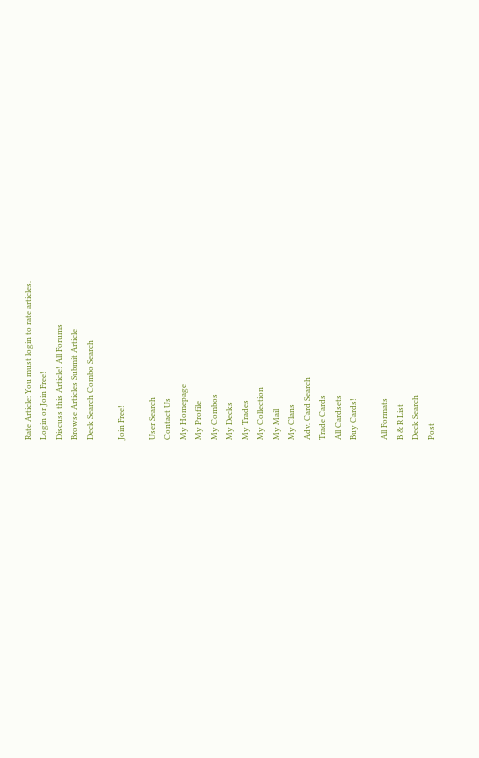Rate Article: You must login to rate articles.
Login or Join Free!
Discuss this Article! All Forums
Browse Articles Submit Article
Deck Search Combo Search

Join Free!

User Search
Contact Us
My Homepage
My Profile
My Combos
My Decks
My Trades
My Collection
My Mail
My Clans
Adv. Card Search
Trade Cards
All Cardsets
Buy Cards!

All Formats
B & R List
Deck Search
Post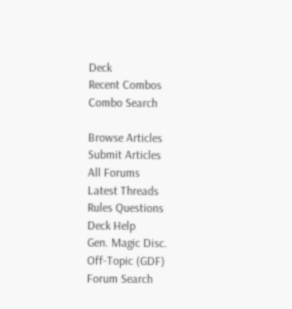Deck
Recent Combos
Combo Search

Browse Articles
Submit Articles
All Forums
Latest Threads
Rules Questions
Deck Help
Gen. Magic Disc.
Off-Topic (GDF)
Forum Search